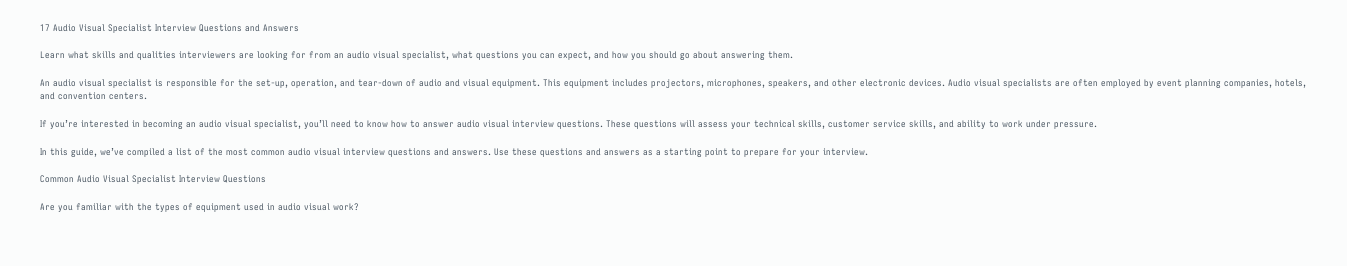17 Audio Visual Specialist Interview Questions and Answers

Learn what skills and qualities interviewers are looking for from an audio visual specialist, what questions you can expect, and how you should go about answering them.

An audio visual specialist is responsible for the set-up, operation, and tear-down of audio and visual equipment. This equipment includes projectors, microphones, speakers, and other electronic devices. Audio visual specialists are often employed by event planning companies, hotels, and convention centers.

If you’re interested in becoming an audio visual specialist, you’ll need to know how to answer audio visual interview questions. These questions will assess your technical skills, customer service skills, and ability to work under pressure.

In this guide, we’ve compiled a list of the most common audio visual interview questions and answers. Use these questions and answers as a starting point to prepare for your interview.

Common Audio Visual Specialist Interview Questions

Are you familiar with the types of equipment used in audio visual work?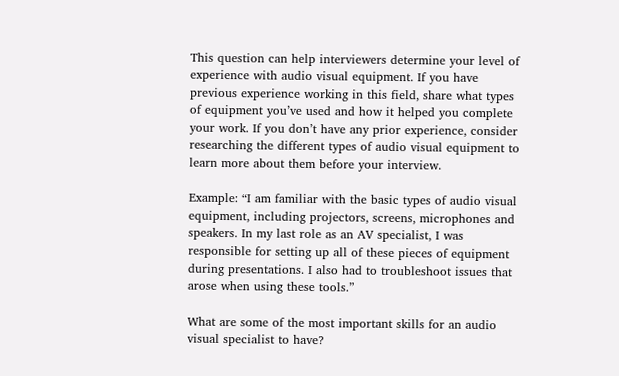This question can help interviewers determine your level of experience with audio visual equipment. If you have previous experience working in this field, share what types of equipment you’ve used and how it helped you complete your work. If you don’t have any prior experience, consider researching the different types of audio visual equipment to learn more about them before your interview.

Example: “I am familiar with the basic types of audio visual equipment, including projectors, screens, microphones and speakers. In my last role as an AV specialist, I was responsible for setting up all of these pieces of equipment during presentations. I also had to troubleshoot issues that arose when using these tools.”

What are some of the most important skills for an audio visual specialist to have?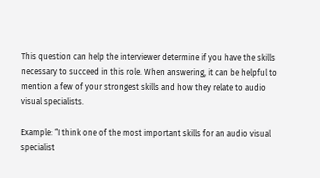This question can help the interviewer determine if you have the skills necessary to succeed in this role. When answering, it can be helpful to mention a few of your strongest skills and how they relate to audio visual specialists.

Example: “I think one of the most important skills for an audio visual specialist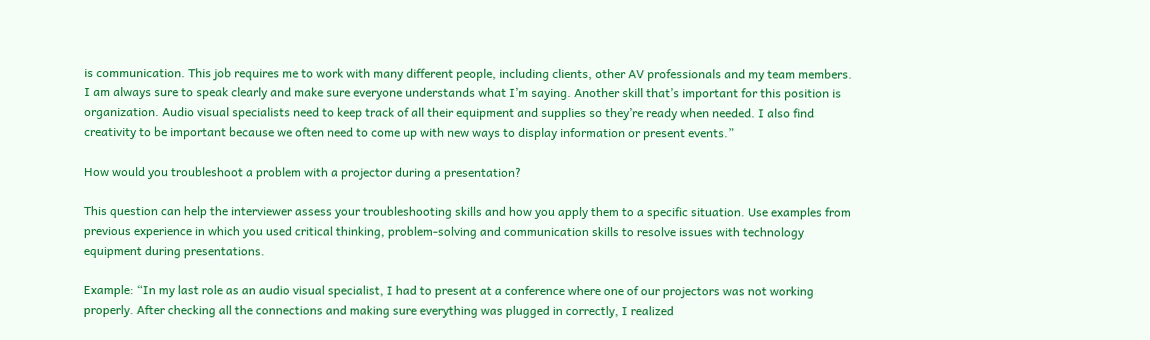is communication. This job requires me to work with many different people, including clients, other AV professionals and my team members. I am always sure to speak clearly and make sure everyone understands what I’m saying. Another skill that’s important for this position is organization. Audio visual specialists need to keep track of all their equipment and supplies so they’re ready when needed. I also find creativity to be important because we often need to come up with new ways to display information or present events.”

How would you troubleshoot a problem with a projector during a presentation?

This question can help the interviewer assess your troubleshooting skills and how you apply them to a specific situation. Use examples from previous experience in which you used critical thinking, problem-solving and communication skills to resolve issues with technology equipment during presentations.

Example: “In my last role as an audio visual specialist, I had to present at a conference where one of our projectors was not working properly. After checking all the connections and making sure everything was plugged in correctly, I realized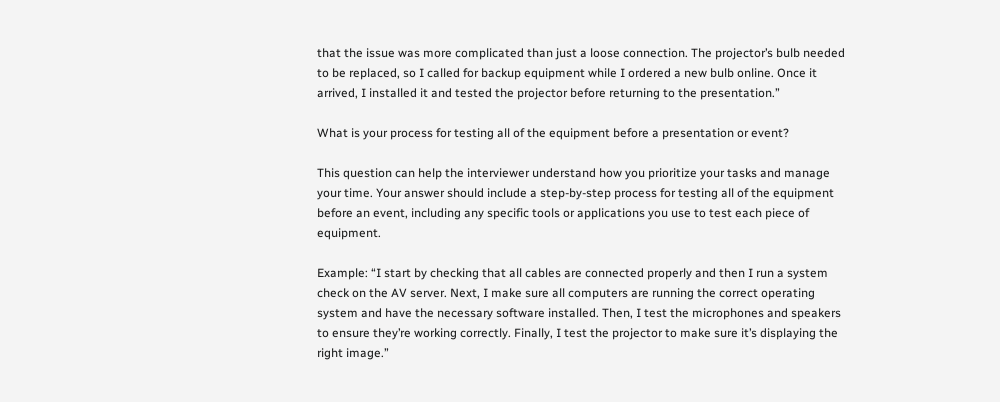that the issue was more complicated than just a loose connection. The projector’s bulb needed to be replaced, so I called for backup equipment while I ordered a new bulb online. Once it arrived, I installed it and tested the projector before returning to the presentation.”

What is your process for testing all of the equipment before a presentation or event?

This question can help the interviewer understand how you prioritize your tasks and manage your time. Your answer should include a step-by-step process for testing all of the equipment before an event, including any specific tools or applications you use to test each piece of equipment.

Example: “I start by checking that all cables are connected properly and then I run a system check on the AV server. Next, I make sure all computers are running the correct operating system and have the necessary software installed. Then, I test the microphones and speakers to ensure they’re working correctly. Finally, I test the projector to make sure it’s displaying the right image.”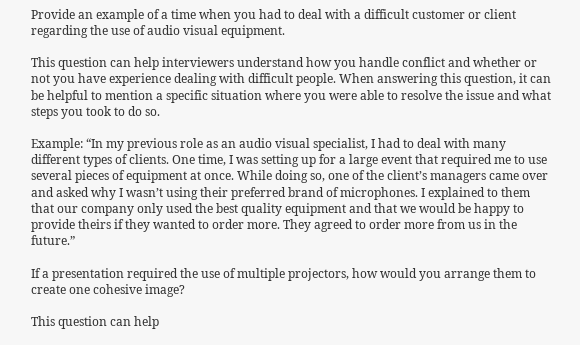Provide an example of a time when you had to deal with a difficult customer or client regarding the use of audio visual equipment.

This question can help interviewers understand how you handle conflict and whether or not you have experience dealing with difficult people. When answering this question, it can be helpful to mention a specific situation where you were able to resolve the issue and what steps you took to do so.

Example: “In my previous role as an audio visual specialist, I had to deal with many different types of clients. One time, I was setting up for a large event that required me to use several pieces of equipment at once. While doing so, one of the client’s managers came over and asked why I wasn’t using their preferred brand of microphones. I explained to them that our company only used the best quality equipment and that we would be happy to provide theirs if they wanted to order more. They agreed to order more from us in the future.”

If a presentation required the use of multiple projectors, how would you arrange them to create one cohesive image?

This question can help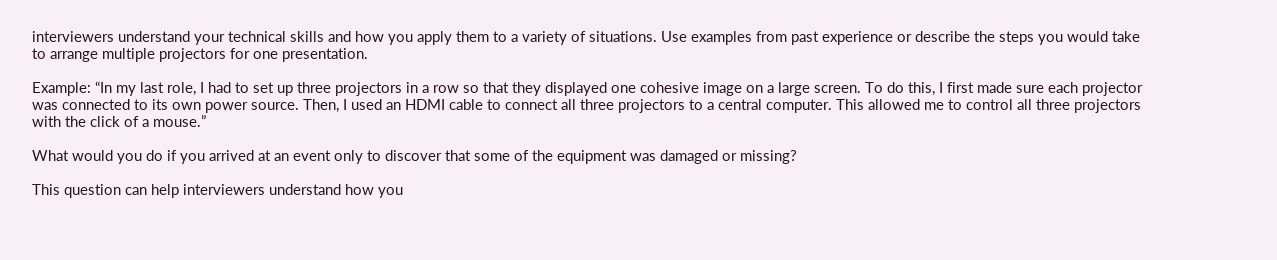interviewers understand your technical skills and how you apply them to a variety of situations. Use examples from past experience or describe the steps you would take to arrange multiple projectors for one presentation.

Example: “In my last role, I had to set up three projectors in a row so that they displayed one cohesive image on a large screen. To do this, I first made sure each projector was connected to its own power source. Then, I used an HDMI cable to connect all three projectors to a central computer. This allowed me to control all three projectors with the click of a mouse.”

What would you do if you arrived at an event only to discover that some of the equipment was damaged or missing?

This question can help interviewers understand how you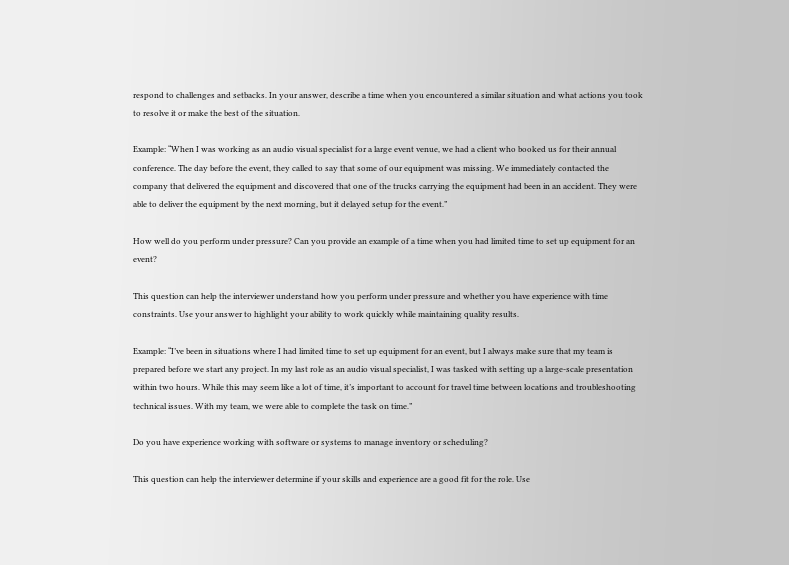respond to challenges and setbacks. In your answer, describe a time when you encountered a similar situation and what actions you took to resolve it or make the best of the situation.

Example: “When I was working as an audio visual specialist for a large event venue, we had a client who booked us for their annual conference. The day before the event, they called to say that some of our equipment was missing. We immediately contacted the company that delivered the equipment and discovered that one of the trucks carrying the equipment had been in an accident. They were able to deliver the equipment by the next morning, but it delayed setup for the event.”

How well do you perform under pressure? Can you provide an example of a time when you had limited time to set up equipment for an event?

This question can help the interviewer understand how you perform under pressure and whether you have experience with time constraints. Use your answer to highlight your ability to work quickly while maintaining quality results.

Example: “I’ve been in situations where I had limited time to set up equipment for an event, but I always make sure that my team is prepared before we start any project. In my last role as an audio visual specialist, I was tasked with setting up a large-scale presentation within two hours. While this may seem like a lot of time, it’s important to account for travel time between locations and troubleshooting technical issues. With my team, we were able to complete the task on time.”

Do you have experience working with software or systems to manage inventory or scheduling?

This question can help the interviewer determine if your skills and experience are a good fit for the role. Use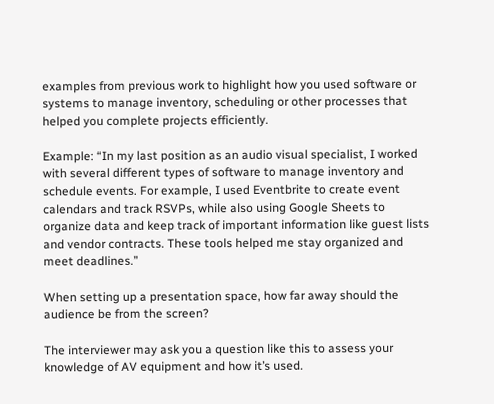examples from previous work to highlight how you used software or systems to manage inventory, scheduling or other processes that helped you complete projects efficiently.

Example: “In my last position as an audio visual specialist, I worked with several different types of software to manage inventory and schedule events. For example, I used Eventbrite to create event calendars and track RSVPs, while also using Google Sheets to organize data and keep track of important information like guest lists and vendor contracts. These tools helped me stay organized and meet deadlines.”

When setting up a presentation space, how far away should the audience be from the screen?

The interviewer may ask you a question like this to assess your knowledge of AV equipment and how it’s used.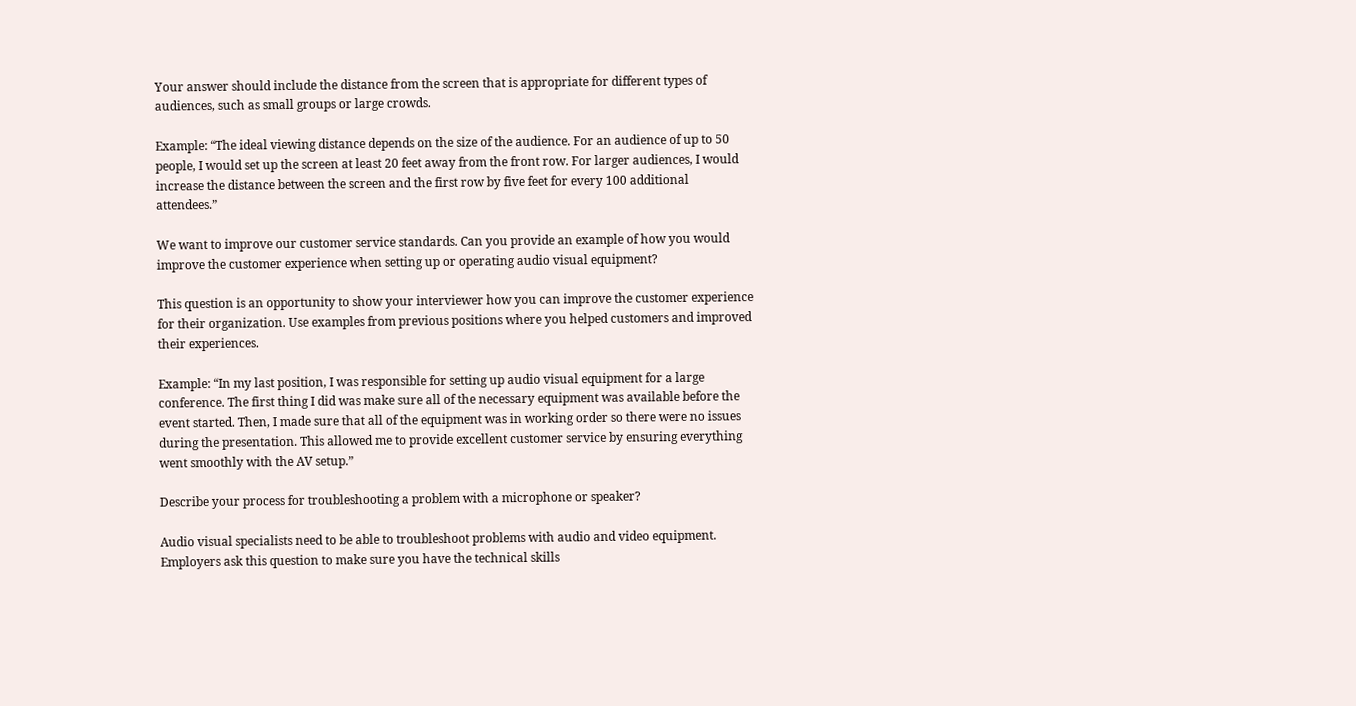Your answer should include the distance from the screen that is appropriate for different types of audiences, such as small groups or large crowds.

Example: “The ideal viewing distance depends on the size of the audience. For an audience of up to 50 people, I would set up the screen at least 20 feet away from the front row. For larger audiences, I would increase the distance between the screen and the first row by five feet for every 100 additional attendees.”

We want to improve our customer service standards. Can you provide an example of how you would improve the customer experience when setting up or operating audio visual equipment?

This question is an opportunity to show your interviewer how you can improve the customer experience for their organization. Use examples from previous positions where you helped customers and improved their experiences.

Example: “In my last position, I was responsible for setting up audio visual equipment for a large conference. The first thing I did was make sure all of the necessary equipment was available before the event started. Then, I made sure that all of the equipment was in working order so there were no issues during the presentation. This allowed me to provide excellent customer service by ensuring everything went smoothly with the AV setup.”

Describe your process for troubleshooting a problem with a microphone or speaker?

Audio visual specialists need to be able to troubleshoot problems with audio and video equipment. Employers ask this question to make sure you have the technical skills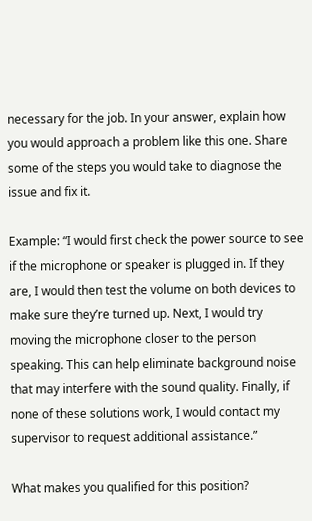necessary for the job. In your answer, explain how you would approach a problem like this one. Share some of the steps you would take to diagnose the issue and fix it.

Example: “I would first check the power source to see if the microphone or speaker is plugged in. If they are, I would then test the volume on both devices to make sure they’re turned up. Next, I would try moving the microphone closer to the person speaking. This can help eliminate background noise that may interfere with the sound quality. Finally, if none of these solutions work, I would contact my supervisor to request additional assistance.”

What makes you qualified for this position?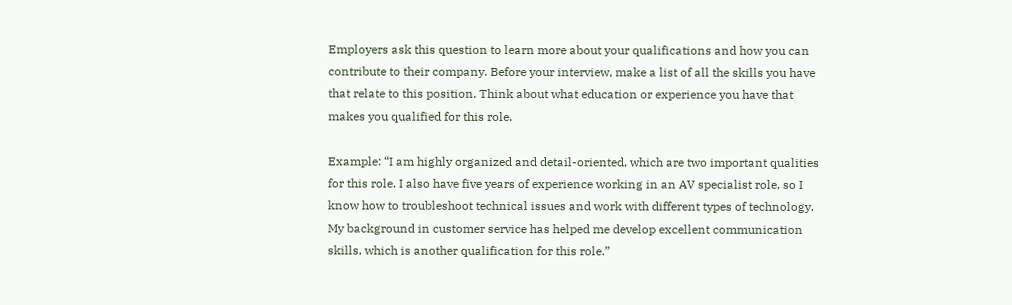Employers ask this question to learn more about your qualifications and how you can contribute to their company. Before your interview, make a list of all the skills you have that relate to this position. Think about what education or experience you have that makes you qualified for this role.

Example: “I am highly organized and detail-oriented, which are two important qualities for this role. I also have five years of experience working in an AV specialist role, so I know how to troubleshoot technical issues and work with different types of technology. My background in customer service has helped me develop excellent communication skills, which is another qualification for this role.”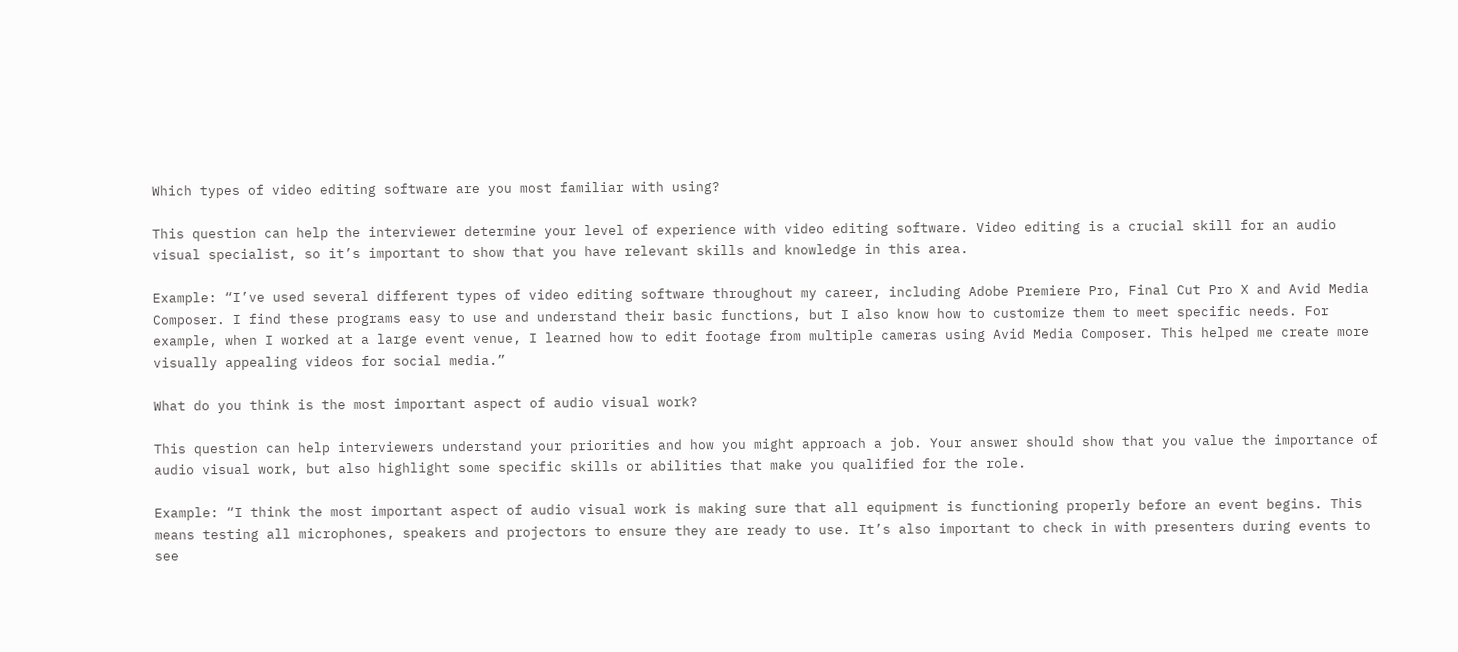Which types of video editing software are you most familiar with using?

This question can help the interviewer determine your level of experience with video editing software. Video editing is a crucial skill for an audio visual specialist, so it’s important to show that you have relevant skills and knowledge in this area.

Example: “I’ve used several different types of video editing software throughout my career, including Adobe Premiere Pro, Final Cut Pro X and Avid Media Composer. I find these programs easy to use and understand their basic functions, but I also know how to customize them to meet specific needs. For example, when I worked at a large event venue, I learned how to edit footage from multiple cameras using Avid Media Composer. This helped me create more visually appealing videos for social media.”

What do you think is the most important aspect of audio visual work?

This question can help interviewers understand your priorities and how you might approach a job. Your answer should show that you value the importance of audio visual work, but also highlight some specific skills or abilities that make you qualified for the role.

Example: “I think the most important aspect of audio visual work is making sure that all equipment is functioning properly before an event begins. This means testing all microphones, speakers and projectors to ensure they are ready to use. It’s also important to check in with presenters during events to see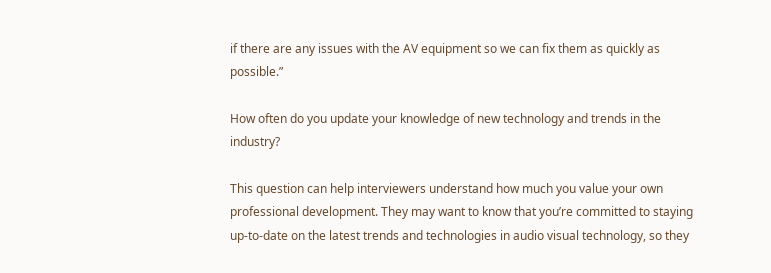if there are any issues with the AV equipment so we can fix them as quickly as possible.”

How often do you update your knowledge of new technology and trends in the industry?

This question can help interviewers understand how much you value your own professional development. They may want to know that you’re committed to staying up-to-date on the latest trends and technologies in audio visual technology, so they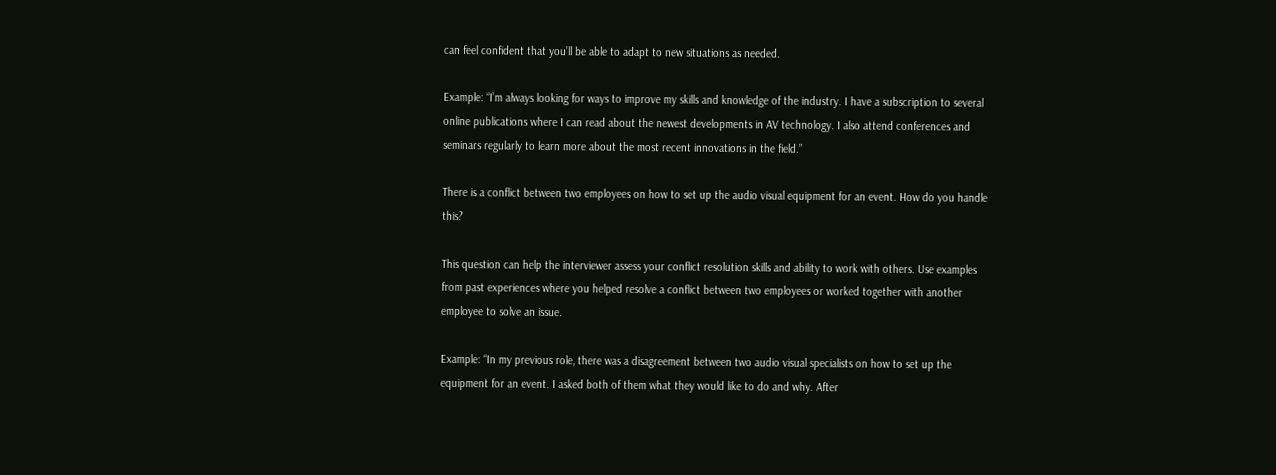can feel confident that you’ll be able to adapt to new situations as needed.

Example: “I’m always looking for ways to improve my skills and knowledge of the industry. I have a subscription to several online publications where I can read about the newest developments in AV technology. I also attend conferences and seminars regularly to learn more about the most recent innovations in the field.”

There is a conflict between two employees on how to set up the audio visual equipment for an event. How do you handle this?

This question can help the interviewer assess your conflict resolution skills and ability to work with others. Use examples from past experiences where you helped resolve a conflict between two employees or worked together with another employee to solve an issue.

Example: “In my previous role, there was a disagreement between two audio visual specialists on how to set up the equipment for an event. I asked both of them what they would like to do and why. After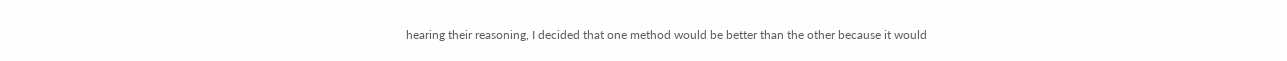hearing their reasoning, I decided that one method would be better than the other because it would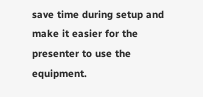save time during setup and make it easier for the presenter to use the equipment.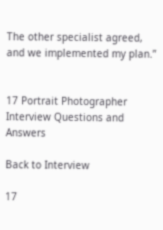The other specialist agreed, and we implemented my plan.”


17 Portrait Photographer Interview Questions and Answers

Back to Interview

17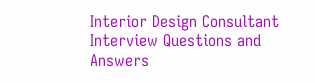Interior Design Consultant Interview Questions and Answers